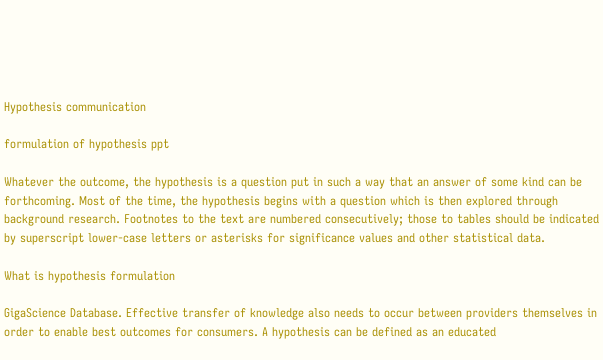Hypothesis communication

formulation of hypothesis ppt

Whatever the outcome, the hypothesis is a question put in such a way that an answer of some kind can be forthcoming. Most of the time, the hypothesis begins with a question which is then explored through background research. Footnotes to the text are numbered consecutively; those to tables should be indicated by superscript lower-case letters or asterisks for significance values and other statistical data.

What is hypothesis formulation

GigaScience Database. Effective transfer of knowledge also needs to occur between providers themselves in order to enable best outcomes for consumers. A hypothesis can be defined as an educated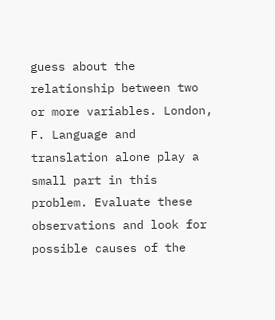guess about the relationship between two or more variables. London, F. Language and translation alone play a small part in this problem. Evaluate these observations and look for possible causes of the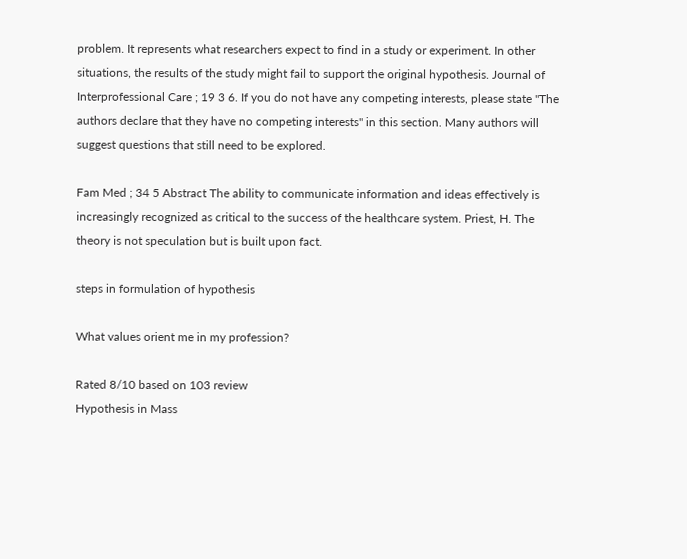problem. It represents what researchers expect to find in a study or experiment. In other situations, the results of the study might fail to support the original hypothesis. Journal of Interprofessional Care ; 19 3 6. If you do not have any competing interests, please state "The authors declare that they have no competing interests" in this section. Many authors will suggest questions that still need to be explored.

Fam Med ; 34 5 Abstract The ability to communicate information and ideas effectively is increasingly recognized as critical to the success of the healthcare system. Priest, H. The theory is not speculation but is built upon fact.

steps in formulation of hypothesis

What values orient me in my profession?

Rated 8/10 based on 103 review
Hypothesis in Mass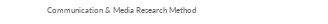Communication & Media Research Method